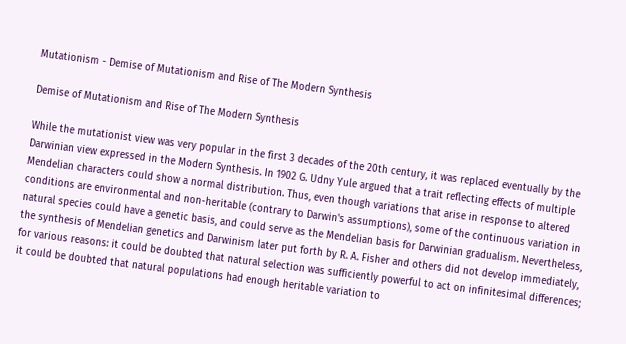Mutationism - Demise of Mutationism and Rise of The Modern Synthesis

Demise of Mutationism and Rise of The Modern Synthesis

While the mutationist view was very popular in the first 3 decades of the 20th century, it was replaced eventually by the Darwinian view expressed in the Modern Synthesis. In 1902 G. Udny Yule argued that a trait reflecting effects of multiple Mendelian characters could show a normal distribution. Thus, even though variations that arise in response to altered conditions are environmental and non-heritable (contrary to Darwin's assumptions), some of the continuous variation in natural species could have a genetic basis, and could serve as the Mendelian basis for Darwinian gradualism. Nevertheless, the synthesis of Mendelian genetics and Darwinism later put forth by R. A. Fisher and others did not develop immediately, for various reasons: it could be doubted that natural selection was sufficiently powerful to act on infinitesimal differences; it could be doubted that natural populations had enough heritable variation to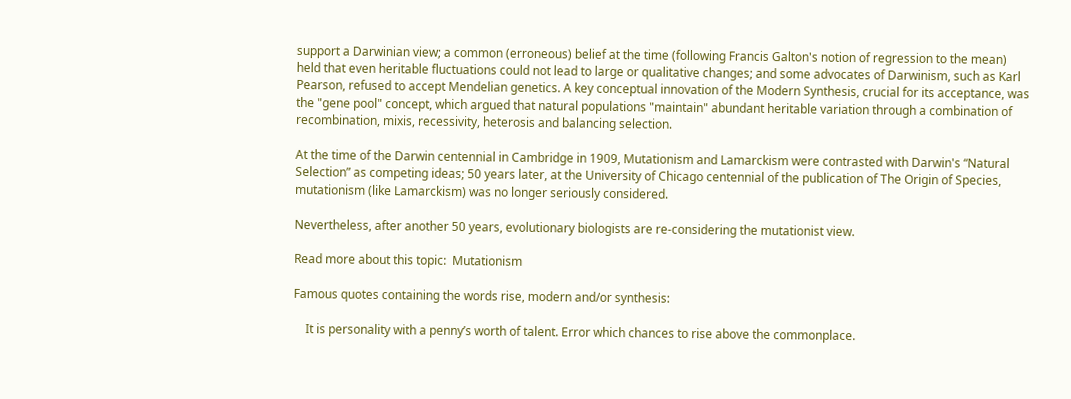support a Darwinian view; a common (erroneous) belief at the time (following Francis Galton's notion of regression to the mean) held that even heritable fluctuations could not lead to large or qualitative changes; and some advocates of Darwinism, such as Karl Pearson, refused to accept Mendelian genetics. A key conceptual innovation of the Modern Synthesis, crucial for its acceptance, was the "gene pool" concept, which argued that natural populations "maintain" abundant heritable variation through a combination of recombination, mixis, recessivity, heterosis and balancing selection.

At the time of the Darwin centennial in Cambridge in 1909, Mutationism and Lamarckism were contrasted with Darwin's “Natural Selection” as competing ideas; 50 years later, at the University of Chicago centennial of the publication of The Origin of Species, mutationism (like Lamarckism) was no longer seriously considered.

Nevertheless, after another 50 years, evolutionary biologists are re-considering the mutationist view.

Read more about this topic:  Mutationism

Famous quotes containing the words rise, modern and/or synthesis:

    It is personality with a penny’s worth of talent. Error which chances to rise above the commonplace.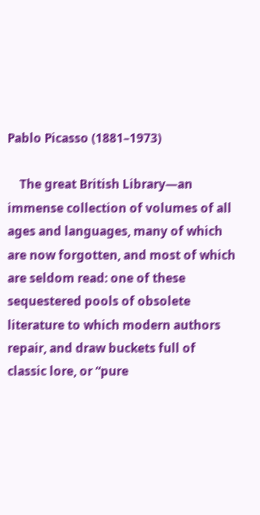Pablo Picasso (1881–1973)

    The great British Library—an immense collection of volumes of all ages and languages, many of which are now forgotten, and most of which are seldom read: one of these sequestered pools of obsolete literature to which modern authors repair, and draw buckets full of classic lore, or “pure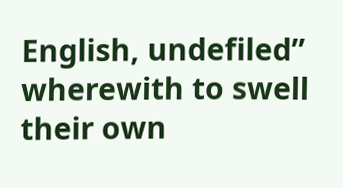English, undefiled” wherewith to swell their own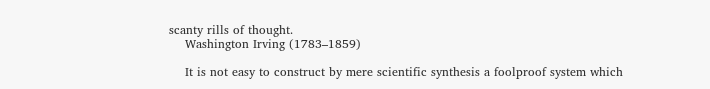scanty rills of thought.
    Washington Irving (1783–1859)

    It is not easy to construct by mere scientific synthesis a foolproof system which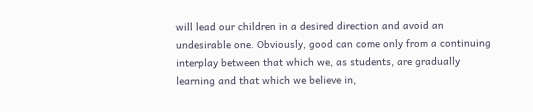will lead our children in a desired direction and avoid an undesirable one. Obviously, good can come only from a continuing interplay between that which we, as students, are gradually learning and that which we believe in,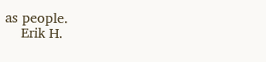as people.
    Erik H.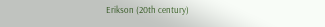Erikson (20th century)